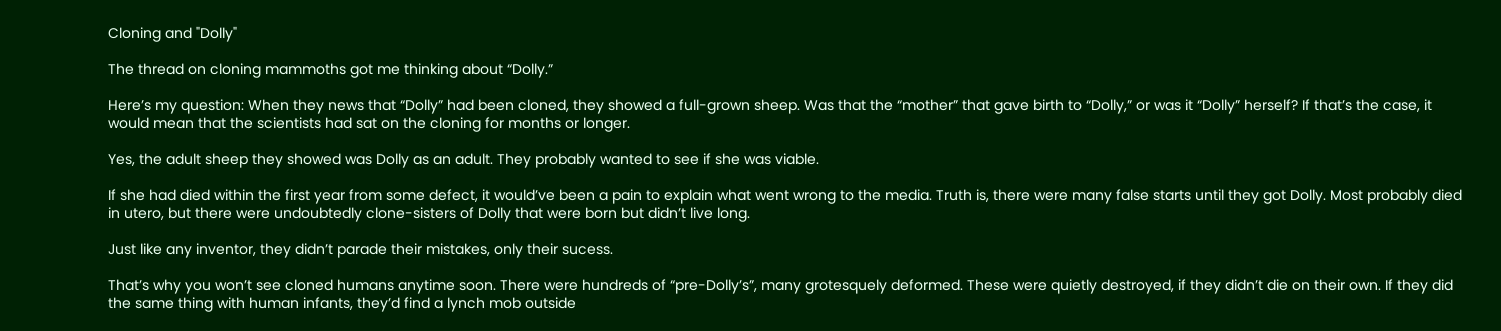Cloning and "Dolly"

The thread on cloning mammoths got me thinking about “Dolly.”

Here’s my question: When they news that “Dolly” had been cloned, they showed a full-grown sheep. Was that the “mother” that gave birth to “Dolly,” or was it “Dolly” herself? If that’s the case, it would mean that the scientists had sat on the cloning for months or longer.

Yes, the adult sheep they showed was Dolly as an adult. They probably wanted to see if she was viable.

If she had died within the first year from some defect, it would’ve been a pain to explain what went wrong to the media. Truth is, there were many false starts until they got Dolly. Most probably died in utero, but there were undoubtedly clone-sisters of Dolly that were born but didn’t live long.

Just like any inventor, they didn’t parade their mistakes, only their sucess.

That’s why you won’t see cloned humans anytime soon. There were hundreds of “pre-Dolly’s”, many grotesquely deformed. These were quietly destroyed, if they didn’t die on their own. If they did the same thing with human infants, they’d find a lynch mob outside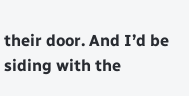their door. And I’d be siding with the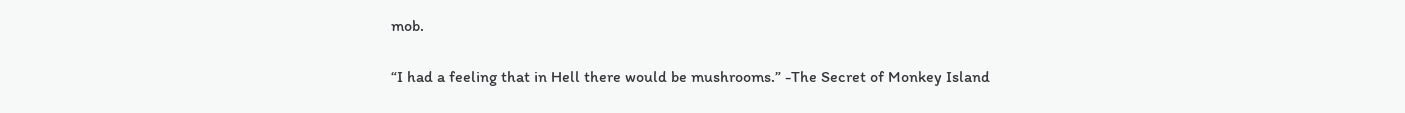mob.

“I had a feeling that in Hell there would be mushrooms.” -The Secret of Monkey Island